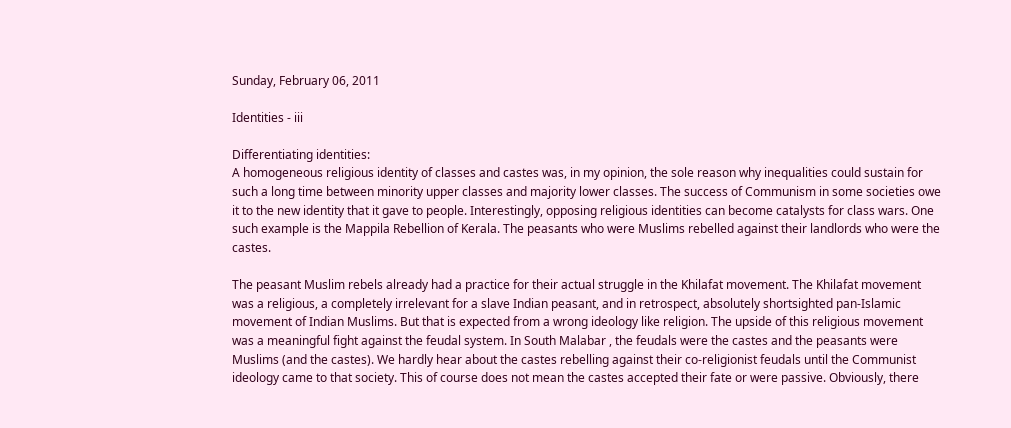Sunday, February 06, 2011

Identities - iii

Differentiating identities:
A homogeneous religious identity of classes and castes was, in my opinion, the sole reason why inequalities could sustain for such a long time between minority upper classes and majority lower classes. The success of Communism in some societies owe it to the new identity that it gave to people. Interestingly, opposing religious identities can become catalysts for class wars. One such example is the Mappila Rebellion of Kerala. The peasants who were Muslims rebelled against their landlords who were the castes.

The peasant Muslim rebels already had a practice for their actual struggle in the Khilafat movement. The Khilafat movement was a religious, a completely irrelevant for a slave Indian peasant, and in retrospect, absolutely shortsighted pan-Islamic movement of Indian Muslims. But that is expected from a wrong ideology like religion. The upside of this religious movement was a meaningful fight against the feudal system. In South Malabar , the feudals were the castes and the peasants were Muslims (and the castes). We hardly hear about the castes rebelling against their co-religionist feudals until the Communist ideology came to that society. This of course does not mean the castes accepted their fate or were passive. Obviously, there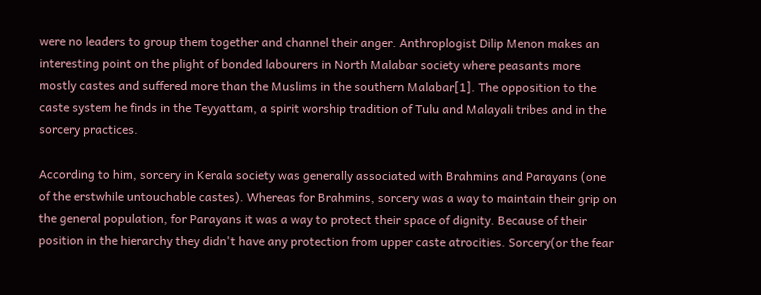were no leaders to group them together and channel their anger. Anthroplogist Dilip Menon makes an interesting point on the plight of bonded labourers in North Malabar society where peasants more mostly castes and suffered more than the Muslims in the southern Malabar[1]. The opposition to the caste system he finds in the Teyyattam, a spirit worship tradition of Tulu and Malayali tribes and in the sorcery practices.

According to him, sorcery in Kerala society was generally associated with Brahmins and Parayans (one of the erstwhile untouchable castes). Whereas for Brahmins, sorcery was a way to maintain their grip on the general population, for Parayans it was a way to protect their space of dignity. Because of their position in the hierarchy they didn't have any protection from upper caste atrocities. Sorcery(or the fear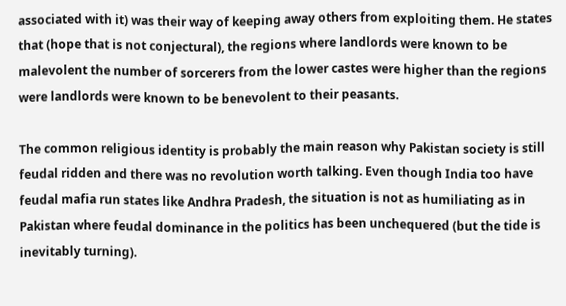associated with it) was their way of keeping away others from exploiting them. He states that (hope that is not conjectural), the regions where landlords were known to be malevolent the number of sorcerers from the lower castes were higher than the regions were landlords were known to be benevolent to their peasants.

The common religious identity is probably the main reason why Pakistan society is still feudal ridden and there was no revolution worth talking. Even though India too have feudal mafia run states like Andhra Pradesh, the situation is not as humiliating as in Pakistan where feudal dominance in the politics has been unchequered (but the tide is inevitably turning).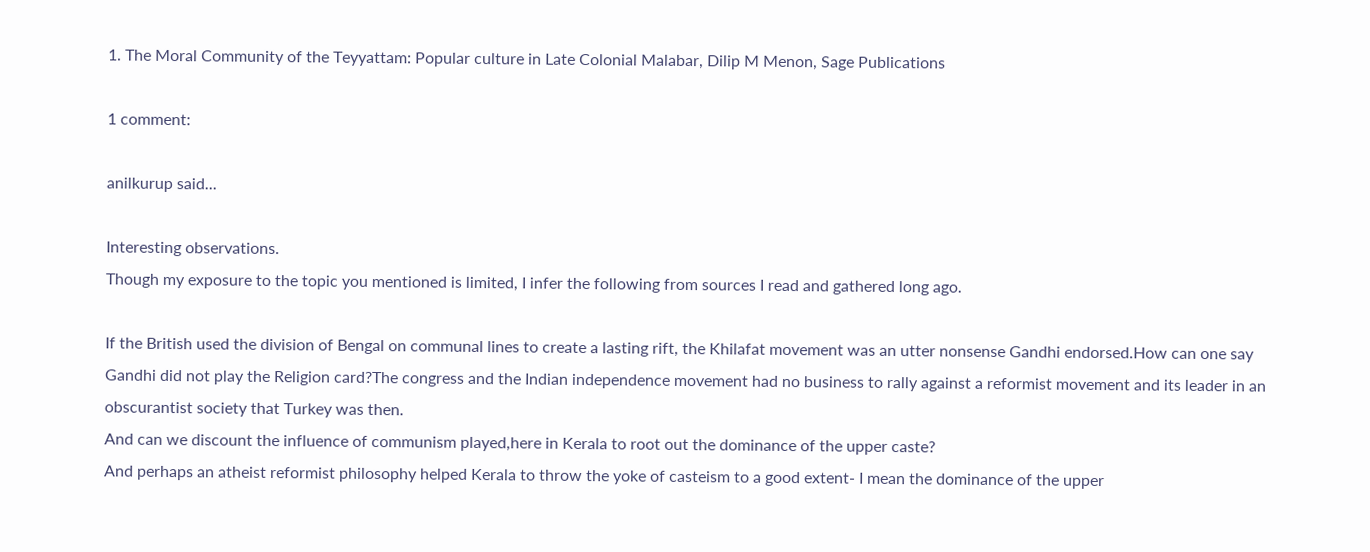1. The Moral Community of the Teyyattam: Popular culture in Late Colonial Malabar, Dilip M Menon, Sage Publications

1 comment:

anilkurup said...

Interesting observations.
Though my exposure to the topic you mentioned is limited, I infer the following from sources I read and gathered long ago.

If the British used the division of Bengal on communal lines to create a lasting rift, the Khilafat movement was an utter nonsense Gandhi endorsed.How can one say Gandhi did not play the Religion card?The congress and the Indian independence movement had no business to rally against a reformist movement and its leader in an obscurantist society that Turkey was then.
And can we discount the influence of communism played,here in Kerala to root out the dominance of the upper caste?
And perhaps an atheist reformist philosophy helped Kerala to throw the yoke of casteism to a good extent- I mean the dominance of the upper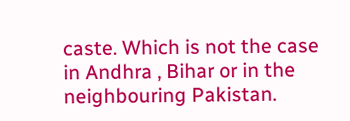caste. Which is not the case in Andhra , Bihar or in the neighbouring Pakistan.